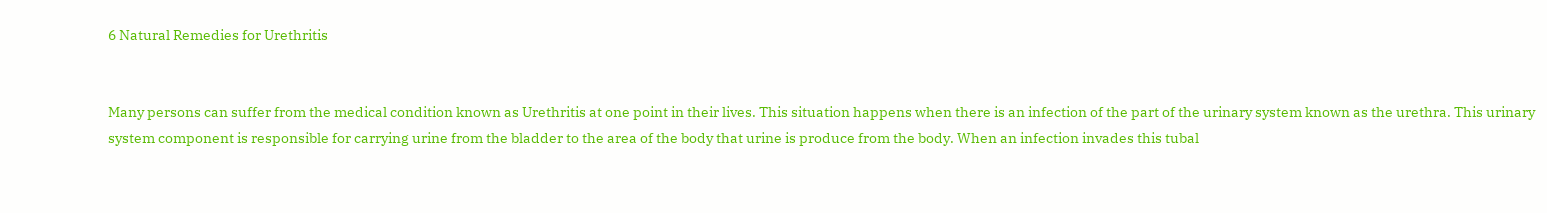6 Natural Remedies for Urethritis


Many persons can suffer from the medical condition known as Urethritis at one point in their lives. This situation happens when there is an infection of the part of the urinary system known as the urethra. This urinary system component is responsible for carrying urine from the bladder to the area of the body that urine is produce from the body. When an infection invades this tubal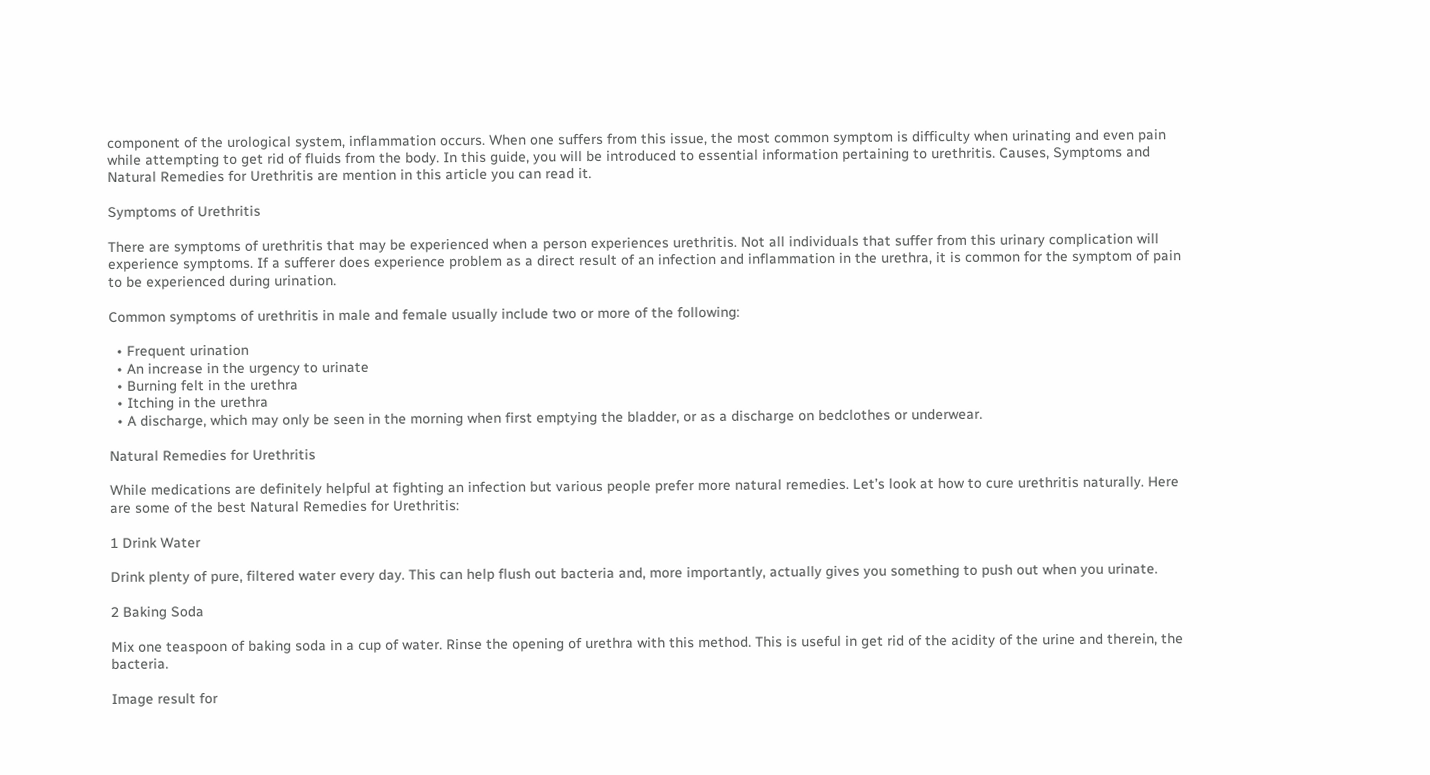component of the urological system, inflammation occurs. When one suffers from this issue, the most common symptom is difficulty when urinating and even pain while attempting to get rid of fluids from the body. In this guide, you will be introduced to essential information pertaining to urethritis. Causes, Symptoms and Natural Remedies for Urethritis are mention in this article you can read it.

Symptoms of Urethritis

There are symptoms of urethritis that may be experienced when a person experiences urethritis. Not all individuals that suffer from this urinary complication will experience symptoms. If a sufferer does experience problem as a direct result of an infection and inflammation in the urethra, it is common for the symptom of pain to be experienced during urination.

Common symptoms of urethritis in male and female usually include two or more of the following:

  • Frequent urination
  • An increase in the urgency to urinate
  • Burning felt in the urethra
  • Itching in the urethra
  • A discharge, which may only be seen in the morning when first emptying the bladder, or as a discharge on bedclothes or underwear.

Natural Remedies for Urethritis

While medications are definitely helpful at fighting an infection but various people prefer more natural remedies. Let’s look at how to cure urethritis naturally. Here are some of the best Natural Remedies for Urethritis:

1 Drink Water

Drink plenty of pure, filtered water every day. This can help flush out bacteria and, more importantly, actually gives you something to push out when you urinate.

2 Baking Soda

Mix one teaspoon of baking soda in a cup of water. Rinse the opening of urethra with this method. This is useful in get rid of the acidity of the urine and therein, the bacteria.

Image result for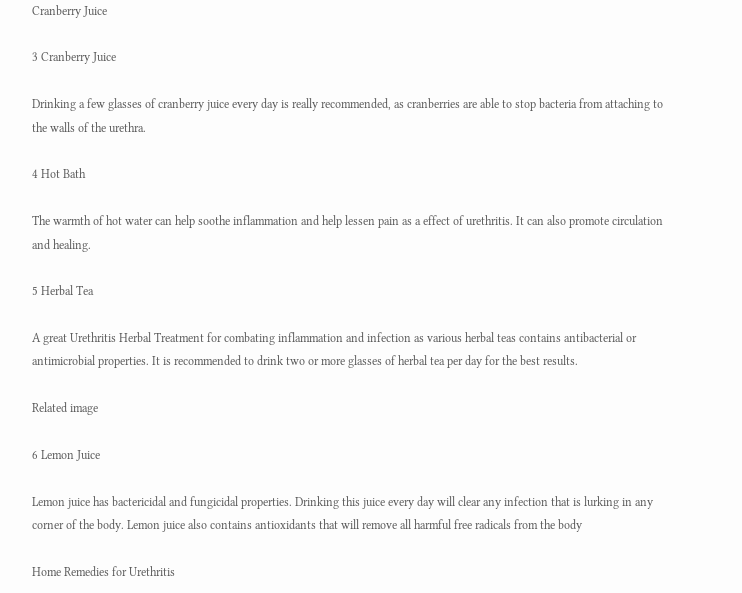Cranberry Juice

3 Cranberry Juice

Drinking a few glasses of cranberry juice every day is really recommended, as cranberries are able to stop bacteria from attaching to the walls of the urethra.

4 Hot Bath

The warmth of hot water can help soothe inflammation and help lessen pain as a effect of urethritis. It can also promote circulation and healing.

5 Herbal Tea

A great Urethritis Herbal Treatment for combating inflammation and infection as various herbal teas contains antibacterial or antimicrobial properties. It is recommended to drink two or more glasses of herbal tea per day for the best results.

Related image

6 Lemon Juice

Lemon juice has bactericidal and fungicidal properties. Drinking this juice every day will clear any infection that is lurking in any corner of the body. Lemon juice also contains antioxidants that will remove all harmful free radicals from the body

Home Remedies for Urethritis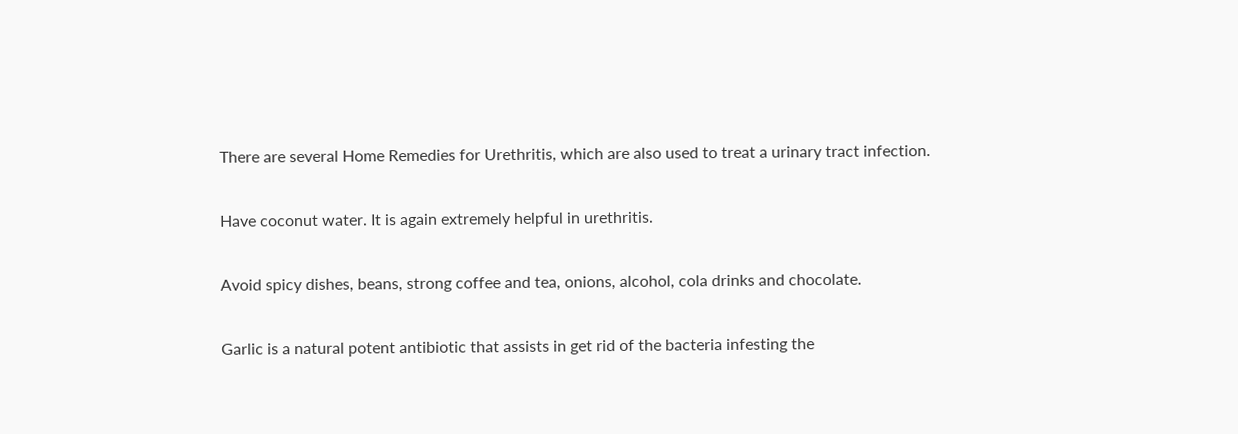There are several Home Remedies for Urethritis, which are also used to treat a urinary tract infection.

Have coconut water. It is again extremely helpful in urethritis.

Avoid spicy dishes, beans, strong coffee and tea, onions, alcohol, cola drinks and chocolate.

Garlic is a natural potent antibiotic that assists in get rid of the bacteria infesting the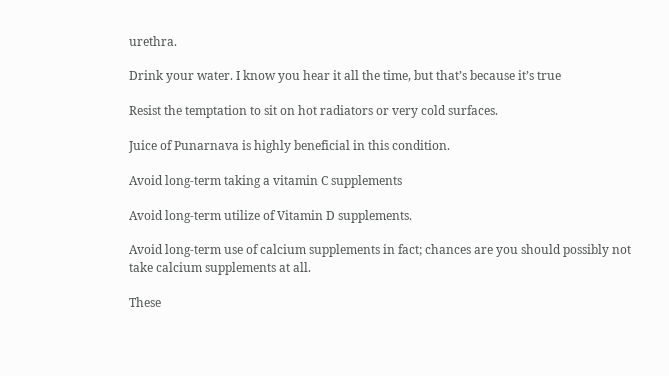urethra.

Drink your water. I know you hear it all the time, but that’s because it’s true

Resist the temptation to sit on hot radiators or very cold surfaces.

Juice of Punarnava is highly beneficial in this condition.

Avoid long-term taking a vitamin C supplements

Avoid long-term utilize of Vitamin D supplements.

Avoid long-term use of calcium supplements in fact; chances are you should possibly not take calcium supplements at all.

These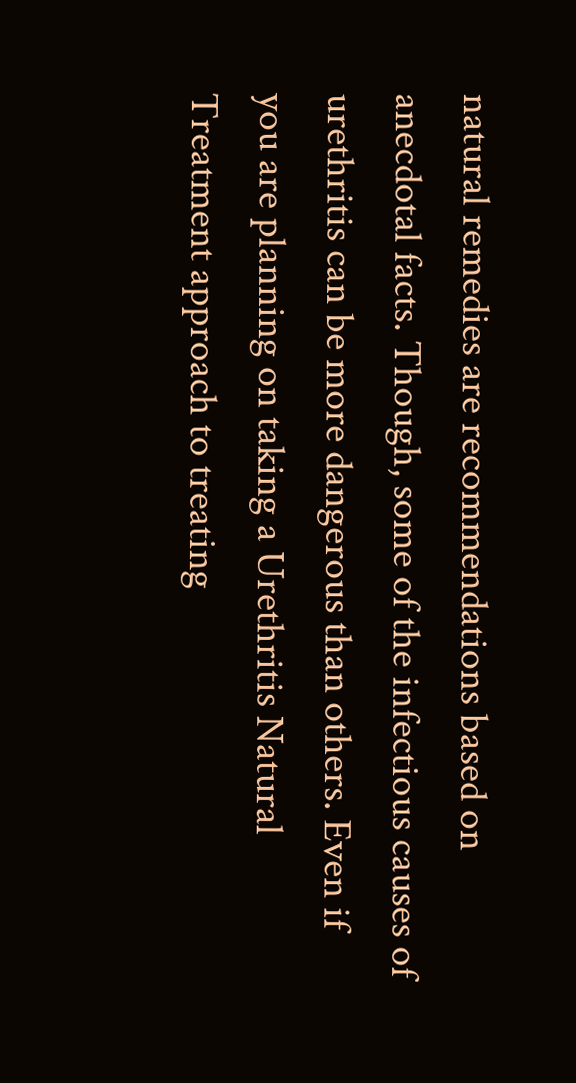natural remedies are recommendations based on anecdotal facts. Though, some of the infectious causes of urethritis can be more dangerous than others. Even if you are planning on taking a Urethritis Natural Treatment approach to treating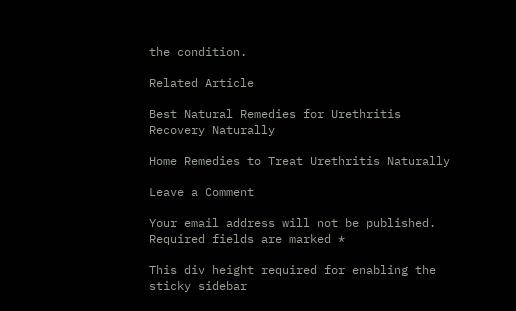the condition.

Related Article

Best Natural Remedies for Urethritis Recovery Naturally

Home Remedies to Treat Urethritis Naturally

Leave a Comment

Your email address will not be published. Required fields are marked *

This div height required for enabling the sticky sidebar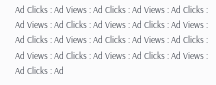Ad Clicks : Ad Views : Ad Clicks : Ad Views : Ad Clicks : Ad Views : Ad Clicks : Ad Views : Ad Clicks : Ad Views : Ad Clicks : Ad Views : Ad Clicks : Ad Views : Ad Clicks : Ad Views : Ad Clicks : Ad Views : Ad Clicks : Ad Views : Ad Clicks : Ad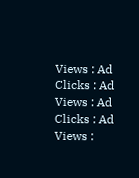Views : Ad Clicks : Ad Views : Ad Clicks : Ad Views :